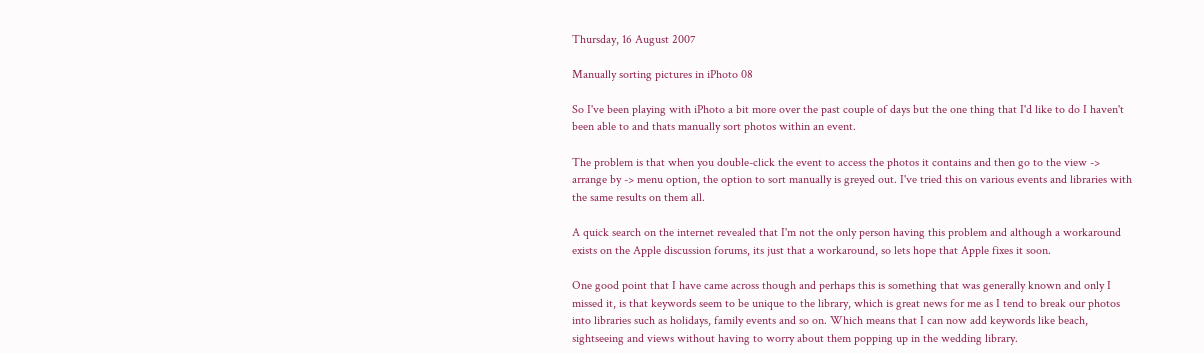Thursday, 16 August 2007

Manually sorting pictures in iPhoto 08

So I've been playing with iPhoto a bit more over the past couple of days but the one thing that I'd like to do I haven't been able to and thats manually sort photos within an event.

The problem is that when you double-click the event to access the photos it contains and then go to the view -> arrange by -> menu option, the option to sort manually is greyed out. I've tried this on various events and libraries with the same results on them all.

A quick search on the internet revealed that I'm not the only person having this problem and although a workaround exists on the Apple discussion forums, its just that a workaround, so lets hope that Apple fixes it soon.

One good point that I have came across though and perhaps this is something that was generally known and only I missed it, is that keywords seem to be unique to the library, which is great news for me as I tend to break our photos into libraries such as holidays, family events and so on. Which means that I can now add keywords like beach, sightseeing and views without having to worry about them popping up in the wedding library.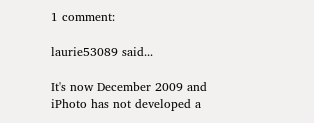1 comment:

laurie53089 said...

It's now December 2009 and iPhoto has not developed a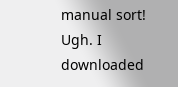manual sort! Ugh. I downloaded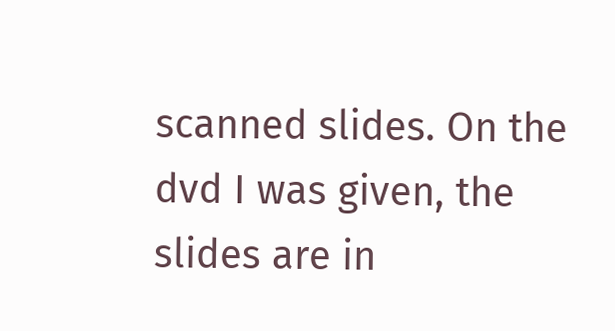scanned slides. On the dvd I was given, the slides are in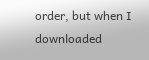order, but when I downloaded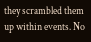they scrambled them up within events. No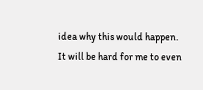idea why this would happen. It will be hard for me to even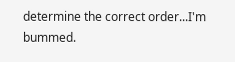determine the correct order...I'm bummed.